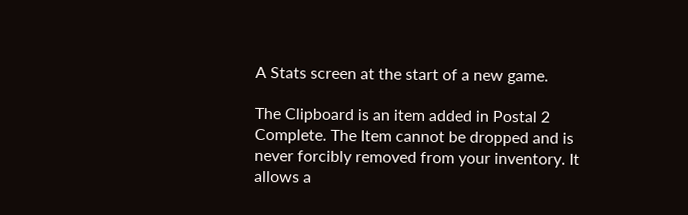A Stats screen at the start of a new game.

The Clipboard is an item added in Postal 2 Complete. The Item cannot be dropped and is never forcibly removed from your inventory. It allows a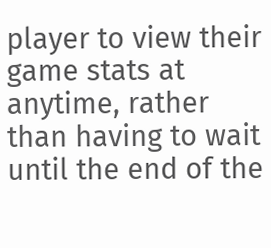player to view their game stats at anytime, rather than having to wait until the end of the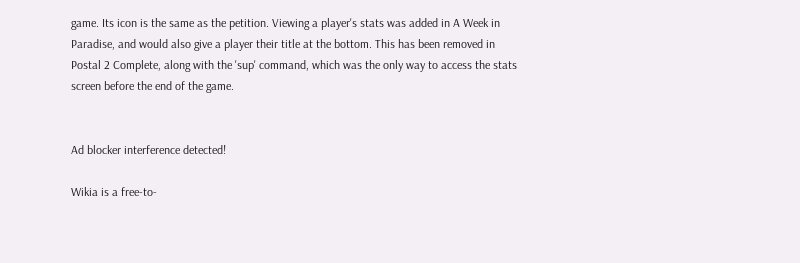game. Its icon is the same as the petition. Viewing a player's stats was added in A Week in Paradise, and would also give a player their title at the bottom. This has been removed in Postal 2 Complete, along with the 'sup' command, which was the only way to access the stats screen before the end of the game.


Ad blocker interference detected!

Wikia is a free-to-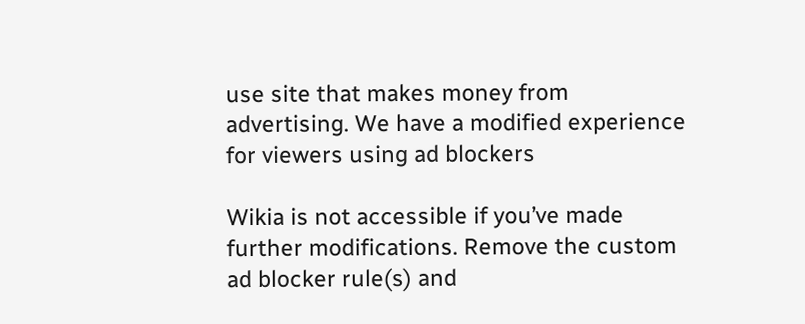use site that makes money from advertising. We have a modified experience for viewers using ad blockers

Wikia is not accessible if you’ve made further modifications. Remove the custom ad blocker rule(s) and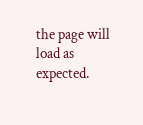the page will load as expected.